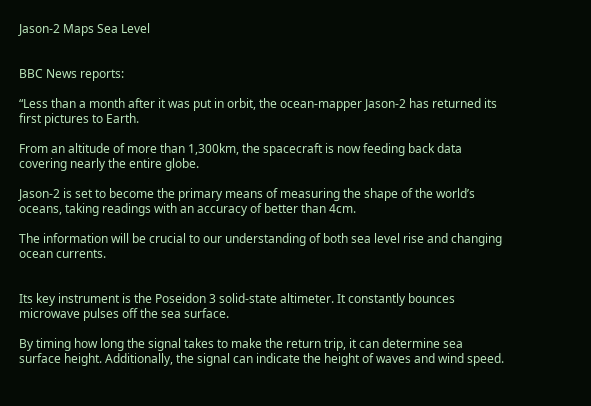Jason-2 Maps Sea Level


BBC News reports:

“Less than a month after it was put in orbit, the ocean-mapper Jason-2 has returned its first pictures to Earth.

From an altitude of more than 1,300km, the spacecraft is now feeding back data covering nearly the entire globe.

Jason-2 is set to become the primary means of measuring the shape of the world’s oceans, taking readings with an accuracy of better than 4cm.

The information will be crucial to our understanding of both sea level rise and changing ocean currents.


Its key instrument is the Poseidon 3 solid-state altimeter. It constantly bounces microwave pulses off the sea surface.

By timing how long the signal takes to make the return trip, it can determine sea surface height. Additionally, the signal can indicate the height of waves and wind speed.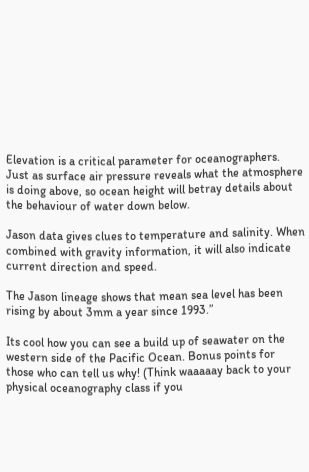Elevation is a critical parameter for oceanographers. Just as surface air pressure reveals what the atmosphere is doing above, so ocean height will betray details about the behaviour of water down below.

Jason data gives clues to temperature and salinity. When combined with gravity information, it will also indicate current direction and speed.

The Jason lineage shows that mean sea level has been rising by about 3mm a year since 1993.”

Its cool how you can see a build up of seawater on the western side of the Pacific Ocean. Bonus points for those who can tell us why! (Think waaaaay back to your physical oceanography class if you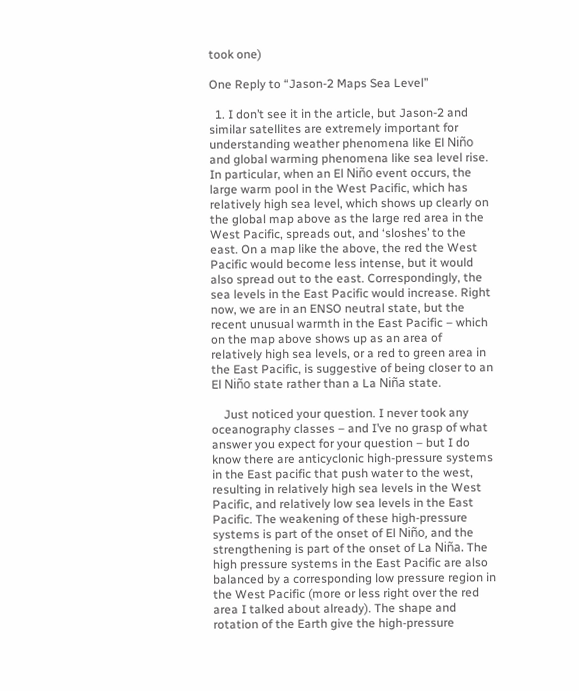took one)

One Reply to “Jason-2 Maps Sea Level”

  1. I don’t see it in the article, but Jason-2 and similar satellites are extremely important for understanding weather phenomena like El Niño and global warming phenomena like sea level rise. In particular, when an El Niño event occurs, the large warm pool in the West Pacific, which has relatively high sea level, which shows up clearly on the global map above as the large red area in the West Pacific, spreads out, and ‘sloshes’ to the east. On a map like the above, the red the West Pacific would become less intense, but it would also spread out to the east. Correspondingly, the sea levels in the East Pacific would increase. Right now, we are in an ENSO neutral state, but the recent unusual warmth in the East Pacific – which on the map above shows up as an area of relatively high sea levels, or a red to green area in the East Pacific, is suggestive of being closer to an El Niño state rather than a La Niña state.

    Just noticed your question. I never took any oceanography classes – and I’ve no grasp of what answer you expect for your question – but I do know there are anticyclonic high-pressure systems in the East pacific that push water to the west, resulting in relatively high sea levels in the West Pacific, and relatively low sea levels in the East Pacific. The weakening of these high-pressure systems is part of the onset of El Niño, and the strengthening is part of the onset of La Niña. The high pressure systems in the East Pacific are also balanced by a corresponding low pressure region in the West Pacific (more or less right over the red area I talked about already). The shape and rotation of the Earth give the high-pressure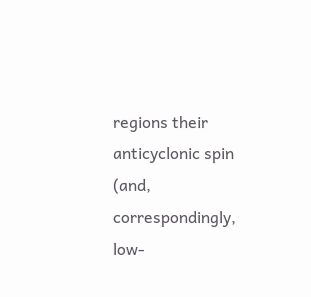regions their anticyclonic spin (and, correspondingly, low-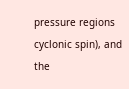pressure regions cyclonic spin), and the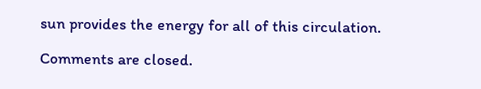sun provides the energy for all of this circulation.

Comments are closed.